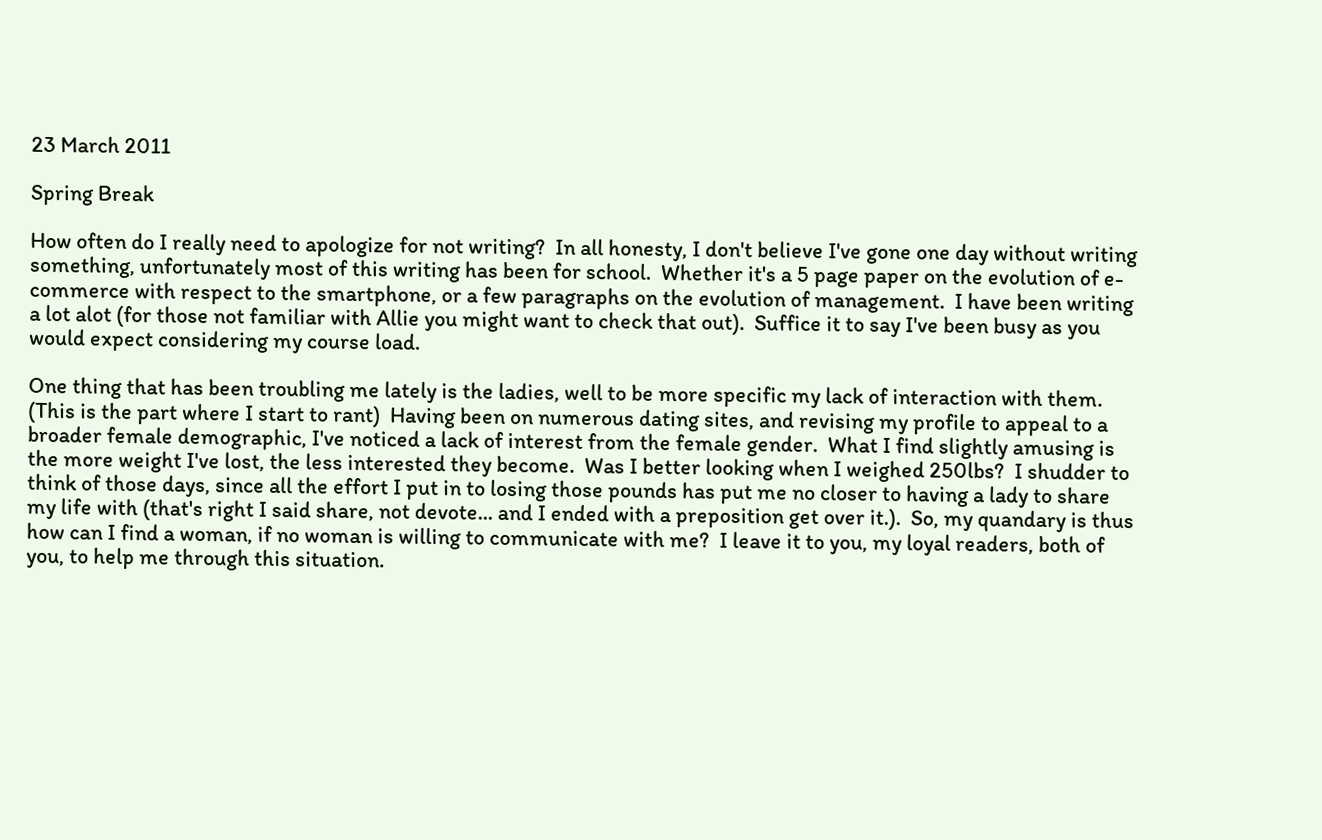23 March 2011

Spring Break

How often do I really need to apologize for not writing?  In all honesty, I don't believe I've gone one day without writing something, unfortunately most of this writing has been for school.  Whether it's a 5 page paper on the evolution of e-commerce with respect to the smartphone, or a few paragraphs on the evolution of management.  I have been writing a lot alot (for those not familiar with Allie you might want to check that out).  Suffice it to say I've been busy as you would expect considering my course load.

One thing that has been troubling me lately is the ladies, well to be more specific my lack of interaction with them.  (This is the part where I start to rant)  Having been on numerous dating sites, and revising my profile to appeal to a broader female demographic, I've noticed a lack of interest from the female gender.  What I find slightly amusing is the more weight I've lost, the less interested they become.  Was I better looking when I weighed 250lbs?  I shudder to think of those days, since all the effort I put in to losing those pounds has put me no closer to having a lady to share my life with (that's right I said share, not devote... and I ended with a preposition get over it.).  So, my quandary is thus how can I find a woman, if no woman is willing to communicate with me?  I leave it to you, my loyal readers, both of you, to help me through this situation.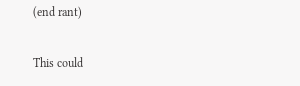(end rant)

This could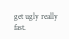get ugly really fast.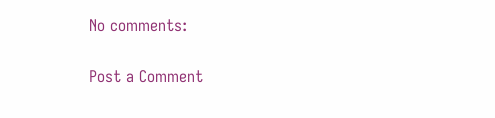No comments:

Post a Comment